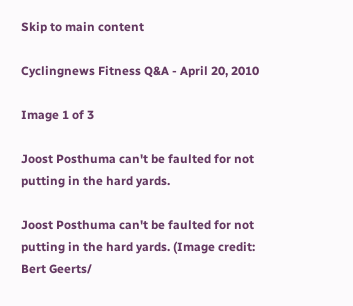Skip to main content

Cyclingnews Fitness Q&A - April 20, 2010

Image 1 of 3

Joost Posthuma can't be faulted for not putting in the hard yards.

Joost Posthuma can't be faulted for not putting in the hard yards. (Image credit: Bert Geerts/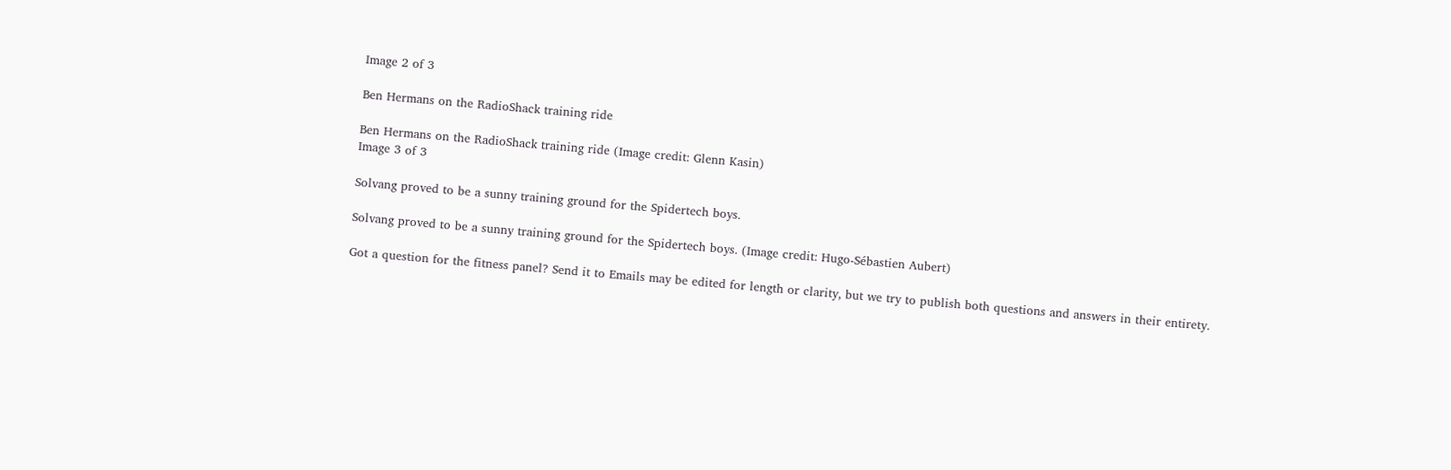Image 2 of 3

Ben Hermans on the RadioShack training ride

Ben Hermans on the RadioShack training ride (Image credit: Glenn Kasin)
Image 3 of 3

Solvang proved to be a sunny training ground for the Spidertech boys.

Solvang proved to be a sunny training ground for the Spidertech boys. (Image credit: Hugo-Sébastien Aubert)

Got a question for the fitness panel? Send it to Emails may be edited for length or clarity, but we try to publish both questions and answers in their entirety.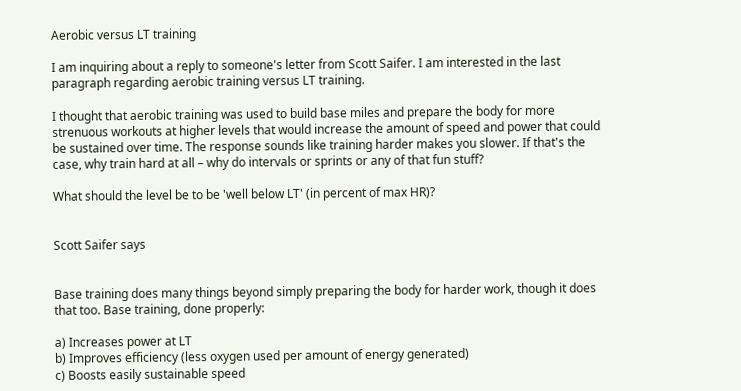Aerobic versus LT training

I am inquiring about a reply to someone's letter from Scott Saifer. I am interested in the last paragraph regarding aerobic training versus LT training.

I thought that aerobic training was used to build base miles and prepare the body for more strenuous workouts at higher levels that would increase the amount of speed and power that could be sustained over time. The response sounds like training harder makes you slower. If that's the case, why train hard at all – why do intervals or sprints or any of that fun stuff?

What should the level be to be 'well below LT' (in percent of max HR)?


Scott Saifer says


Base training does many things beyond simply preparing the body for harder work, though it does that too. Base training, done properly:

a) Increases power at LT
b) Improves efficiency (less oxygen used per amount of energy generated)
c) Boosts easily sustainable speed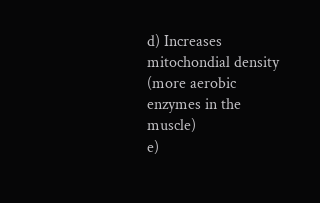d) Increases mitochondial density (more aerobic enzymes in the muscle)
e)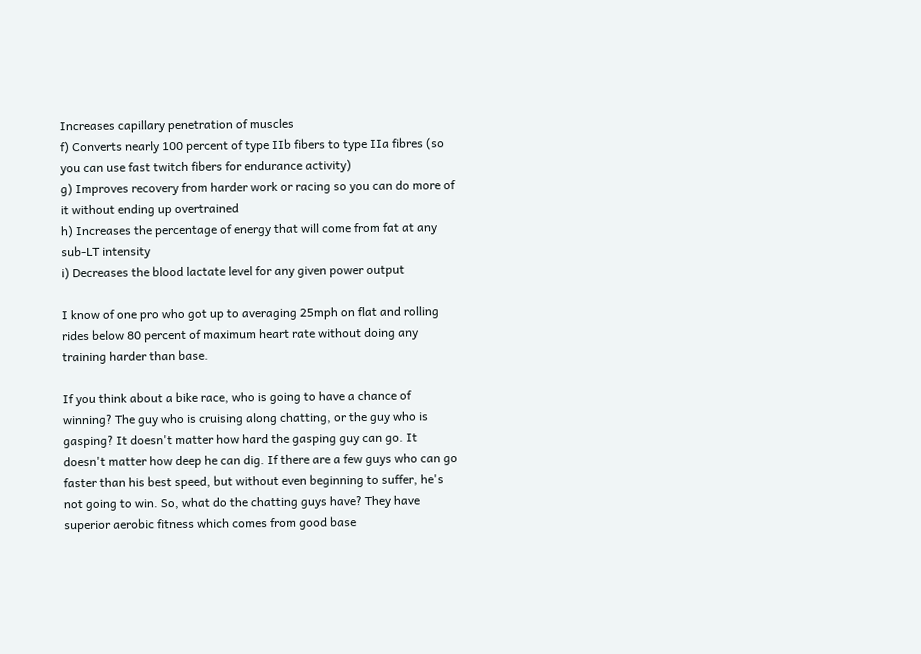Increases capillary penetration of muscles
f) Converts nearly 100 percent of type IIb fibers to type IIa fibres (so you can use fast twitch fibers for endurance activity)
g) Improves recovery from harder work or racing so you can do more of it without ending up overtrained
h) Increases the percentage of energy that will come from fat at any sub-LT intensity
i) Decreases the blood lactate level for any given power output

I know of one pro who got up to averaging 25mph on flat and rolling rides below 80 percent of maximum heart rate without doing any training harder than base.

If you think about a bike race, who is going to have a chance of winning? The guy who is cruising along chatting, or the guy who is gasping? It doesn't matter how hard the gasping guy can go. It doesn't matter how deep he can dig. If there are a few guys who can go faster than his best speed, but without even beginning to suffer, he's not going to win. So, what do the chatting guys have? They have superior aerobic fitness which comes from good base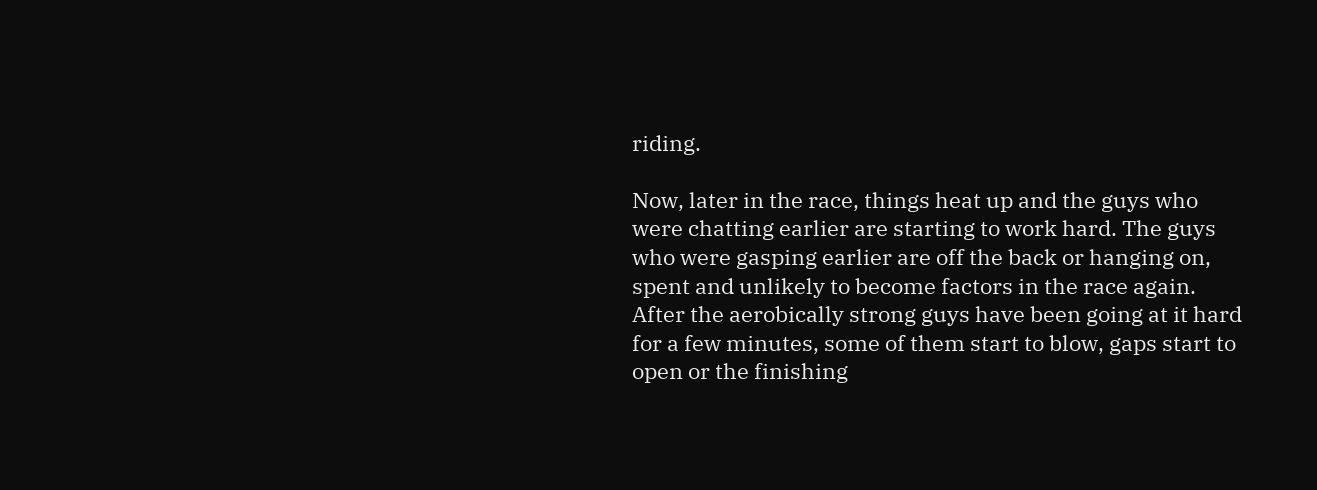riding.

Now, later in the race, things heat up and the guys who were chatting earlier are starting to work hard. The guys who were gasping earlier are off the back or hanging on, spent and unlikely to become factors in the race again. After the aerobically strong guys have been going at it hard for a few minutes, some of them start to blow, gaps start to open or the finishing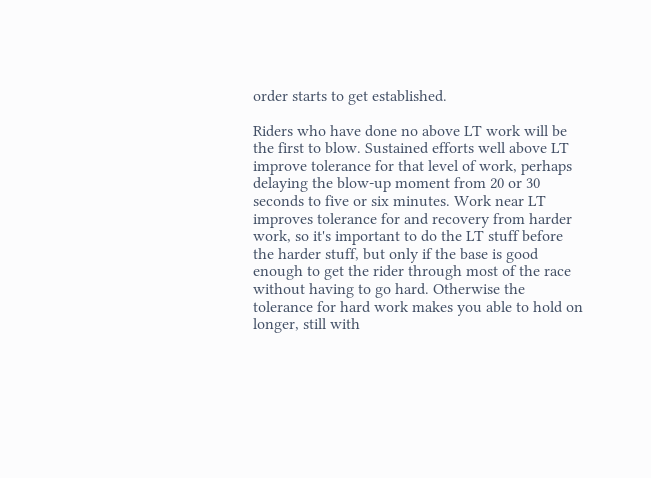order starts to get established.

Riders who have done no above LT work will be the first to blow. Sustained efforts well above LT improve tolerance for that level of work, perhaps delaying the blow-up moment from 20 or 30 seconds to five or six minutes. Work near LT improves tolerance for and recovery from harder work, so it's important to do the LT stuff before the harder stuff, but only if the base is good enough to get the rider through most of the race without having to go hard. Otherwise the tolerance for hard work makes you able to hold on longer, still with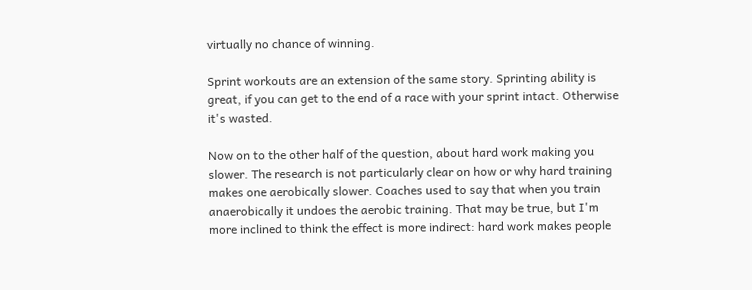virtually no chance of winning.

Sprint workouts are an extension of the same story. Sprinting ability is great, if you can get to the end of a race with your sprint intact. Otherwise it's wasted.

Now on to the other half of the question, about hard work making you slower. The research is not particularly clear on how or why hard training makes one aerobically slower. Coaches used to say that when you train anaerobically it undoes the aerobic training. That may be true, but I'm more inclined to think the effect is more indirect: hard work makes people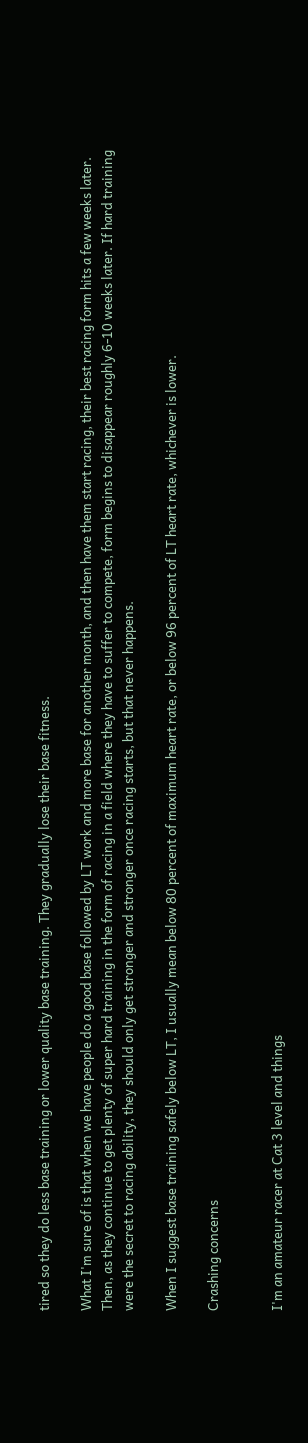tired so they do less base training or lower quality base training. They gradually lose their base fitness.

What I'm sure of is that when we have people do a good base followed by LT work and more base for another month, and then have them start racing, their best racing form hits a few weeks later. Then, as they continue to get plenty of super hard training in the form of racing in a field where they have to suffer to compete, form begins to disappear roughly 6-10 weeks later. If hard training were the secret to racing ability, they should only get stronger and stronger once racing starts, but that never happens.

When I suggest base training safely below LT, I usually mean below 80 percent of maximum heart rate, or below 96 percent of LT heart rate, whichever is lower.

Crashing concerns


I'm an amateur racer at Cat 3 level and things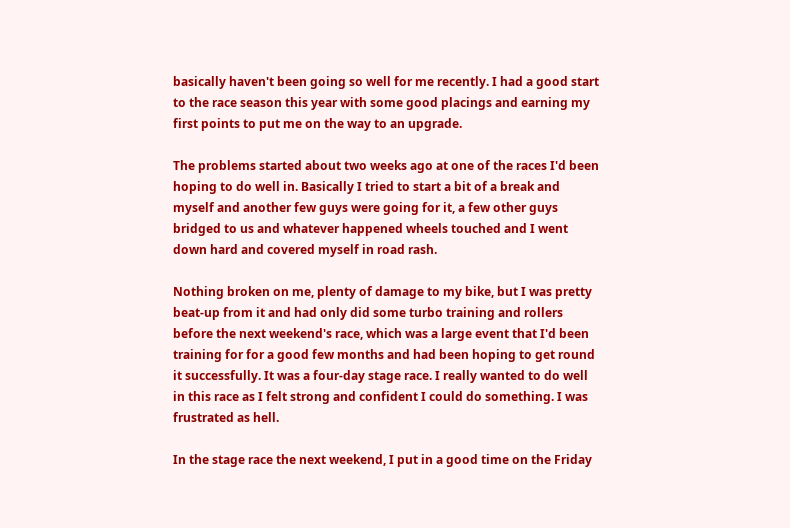basically haven't been going so well for me recently. I had a good start to the race season this year with some good placings and earning my first points to put me on the way to an upgrade.

The problems started about two weeks ago at one of the races I'd been hoping to do well in. Basically I tried to start a bit of a break and myself and another few guys were going for it, a few other guys bridged to us and whatever happened wheels touched and I went down hard and covered myself in road rash.

Nothing broken on me, plenty of damage to my bike, but I was pretty beat-up from it and had only did some turbo training and rollers before the next weekend's race, which was a large event that I'd been training for for a good few months and had been hoping to get round it successfully. It was a four-day stage race. I really wanted to do well in this race as I felt strong and confident I could do something. I was frustrated as hell.

In the stage race the next weekend, I put in a good time on the Friday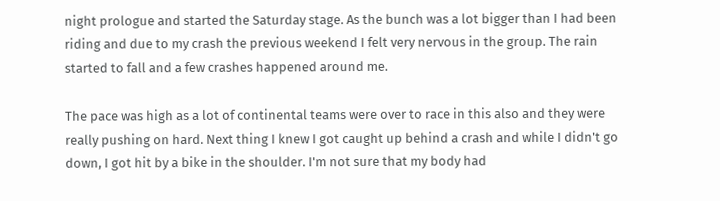night prologue and started the Saturday stage. As the bunch was a lot bigger than I had been riding and due to my crash the previous weekend I felt very nervous in the group. The rain started to fall and a few crashes happened around me.

The pace was high as a lot of continental teams were over to race in this also and they were really pushing on hard. Next thing I knew I got caught up behind a crash and while I didn't go down, I got hit by a bike in the shoulder. I'm not sure that my body had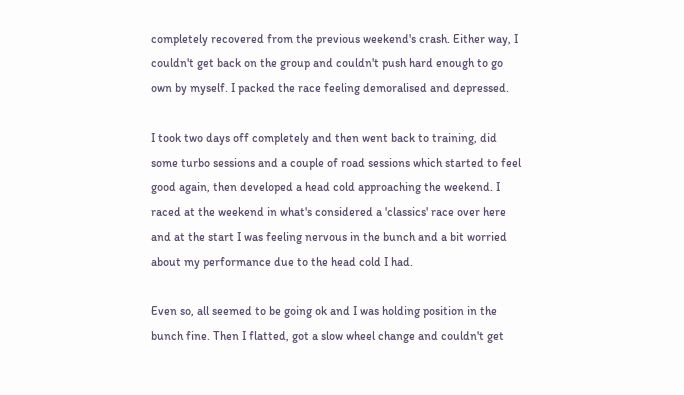completely recovered from the previous weekend's crash. Either way, I couldn't get back on the group and couldn't push hard enough to go own by myself. I packed the race feeling demoralised and depressed.

I took two days off completely and then went back to training, did some turbo sessions and a couple of road sessions which started to feel good again, then developed a head cold approaching the weekend. I raced at the weekend in what's considered a 'classics' race over here and at the start I was feeling nervous in the bunch and a bit worried about my performance due to the head cold I had.

Even so, all seemed to be going ok and I was holding position in the bunch fine. Then I flatted, got a slow wheel change and couldn't get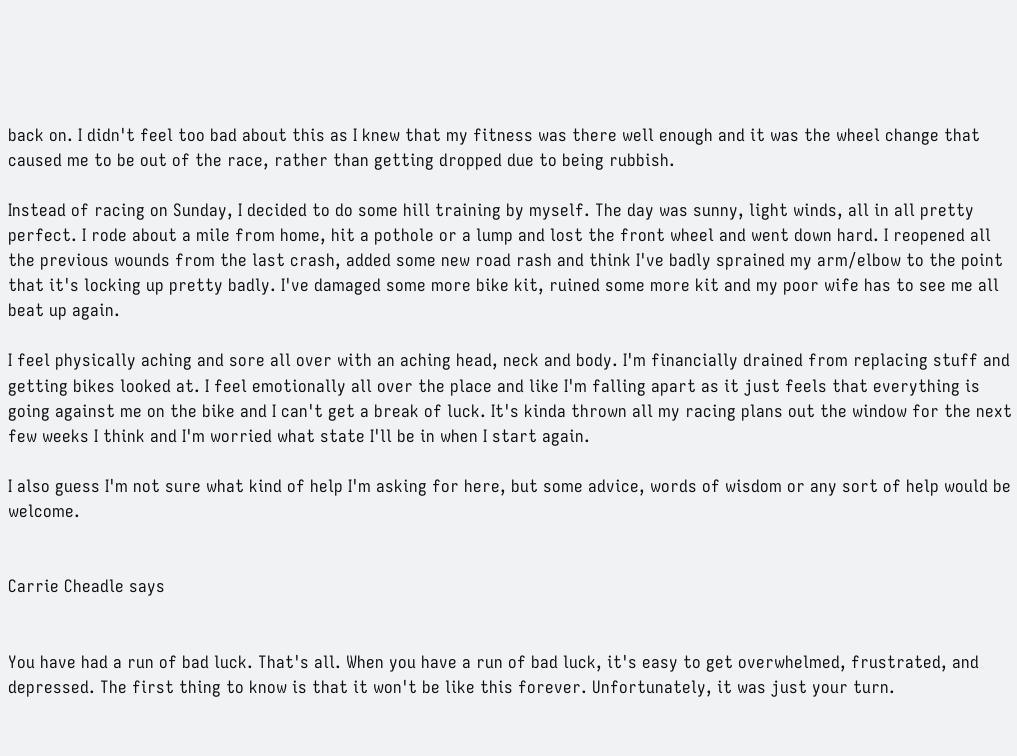back on. I didn't feel too bad about this as I knew that my fitness was there well enough and it was the wheel change that caused me to be out of the race, rather than getting dropped due to being rubbish.

Instead of racing on Sunday, I decided to do some hill training by myself. The day was sunny, light winds, all in all pretty perfect. I rode about a mile from home, hit a pothole or a lump and lost the front wheel and went down hard. I reopened all the previous wounds from the last crash, added some new road rash and think I've badly sprained my arm/elbow to the point that it's locking up pretty badly. I've damaged some more bike kit, ruined some more kit and my poor wife has to see me all beat up again.

I feel physically aching and sore all over with an aching head, neck and body. I'm financially drained from replacing stuff and getting bikes looked at. I feel emotionally all over the place and like I'm falling apart as it just feels that everything is going against me on the bike and I can't get a break of luck. It's kinda thrown all my racing plans out the window for the next few weeks I think and I'm worried what state I'll be in when I start again.

I also guess I'm not sure what kind of help I'm asking for here, but some advice, words of wisdom or any sort of help would be welcome.


Carrie Cheadle says


You have had a run of bad luck. That's all. When you have a run of bad luck, it's easy to get overwhelmed, frustrated, and depressed. The first thing to know is that it won't be like this forever. Unfortunately, it was just your turn.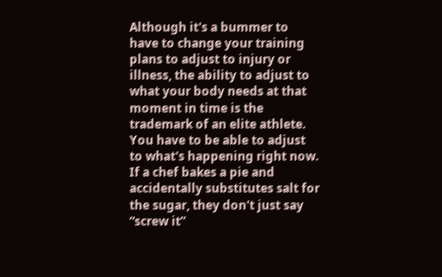Although it's a bummer to have to change your training plans to adjust to injury or illness, the ability to adjust to what your body needs at that moment in time is the trademark of an elite athlete. You have to be able to adjust to what's happening right now. If a chef bakes a pie and accidentally substitutes salt for the sugar, they don't just say “screw it”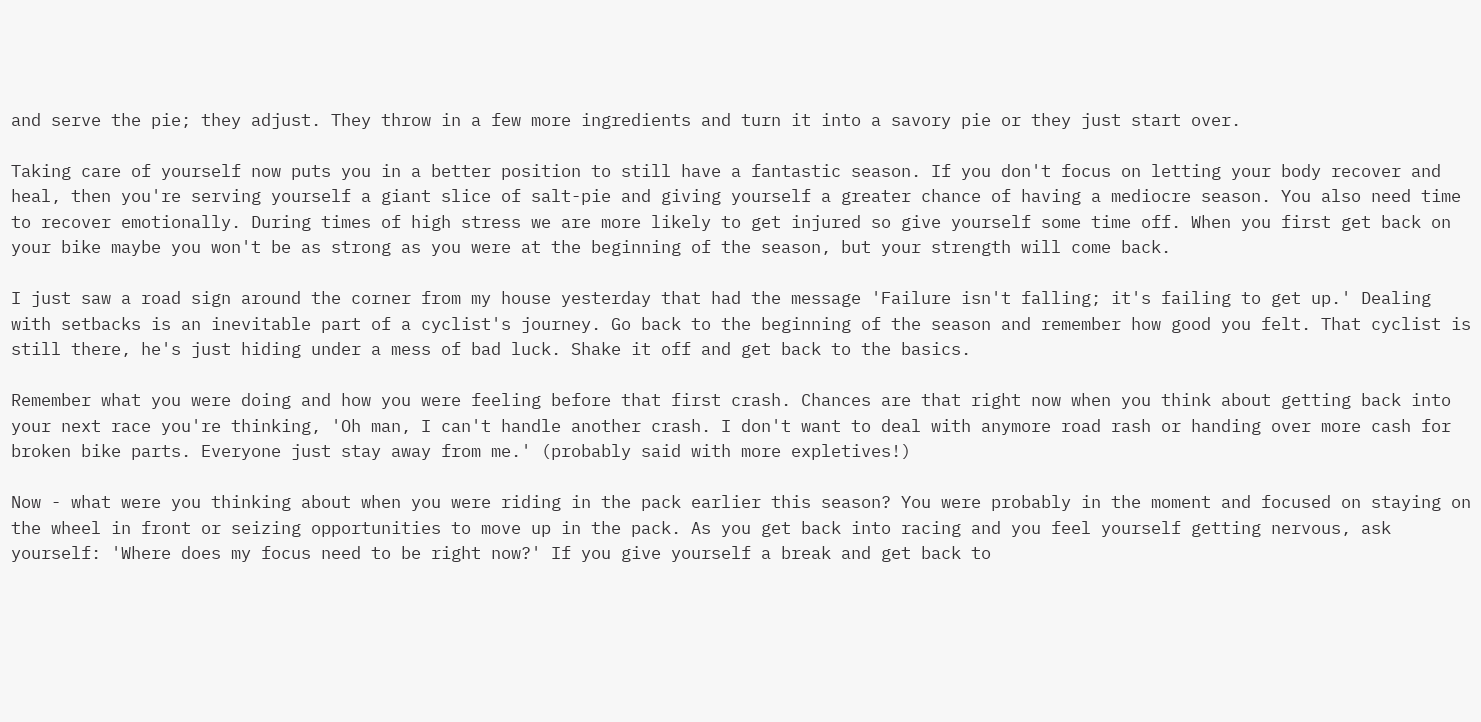and serve the pie; they adjust. They throw in a few more ingredients and turn it into a savory pie or they just start over.

Taking care of yourself now puts you in a better position to still have a fantastic season. If you don't focus on letting your body recover and heal, then you're serving yourself a giant slice of salt-pie and giving yourself a greater chance of having a mediocre season. You also need time to recover emotionally. During times of high stress we are more likely to get injured so give yourself some time off. When you first get back on your bike maybe you won't be as strong as you were at the beginning of the season, but your strength will come back.

I just saw a road sign around the corner from my house yesterday that had the message 'Failure isn't falling; it's failing to get up.' Dealing with setbacks is an inevitable part of a cyclist's journey. Go back to the beginning of the season and remember how good you felt. That cyclist is still there, he's just hiding under a mess of bad luck. Shake it off and get back to the basics.

Remember what you were doing and how you were feeling before that first crash. Chances are that right now when you think about getting back into your next race you're thinking, 'Oh man, I can't handle another crash. I don't want to deal with anymore road rash or handing over more cash for broken bike parts. Everyone just stay away from me.' (probably said with more expletives!)

Now - what were you thinking about when you were riding in the pack earlier this season? You were probably in the moment and focused on staying on the wheel in front or seizing opportunities to move up in the pack. As you get back into racing and you feel yourself getting nervous, ask yourself: 'Where does my focus need to be right now?' If you give yourself a break and get back to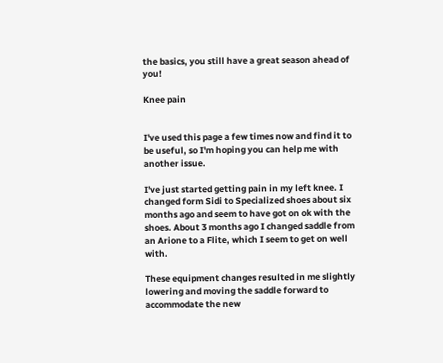the basics, you still have a great season ahead of you!

Knee pain


I've used this page a few times now and find it to be useful, so I'm hoping you can help me with another issue.

I've just started getting pain in my left knee. I changed form Sidi to Specialized shoes about six months ago and seem to have got on ok with the shoes. About 3 months ago I changed saddle from an Arione to a Flite, which I seem to get on well with.

These equipment changes resulted in me slightly lowering and moving the saddle forward to accommodate the new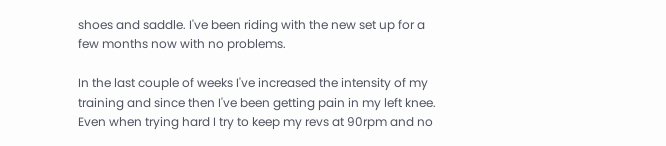shoes and saddle. I've been riding with the new set up for a few months now with no problems.

In the last couple of weeks I've increased the intensity of my training and since then I've been getting pain in my left knee. Even when trying hard I try to keep my revs at 90rpm and no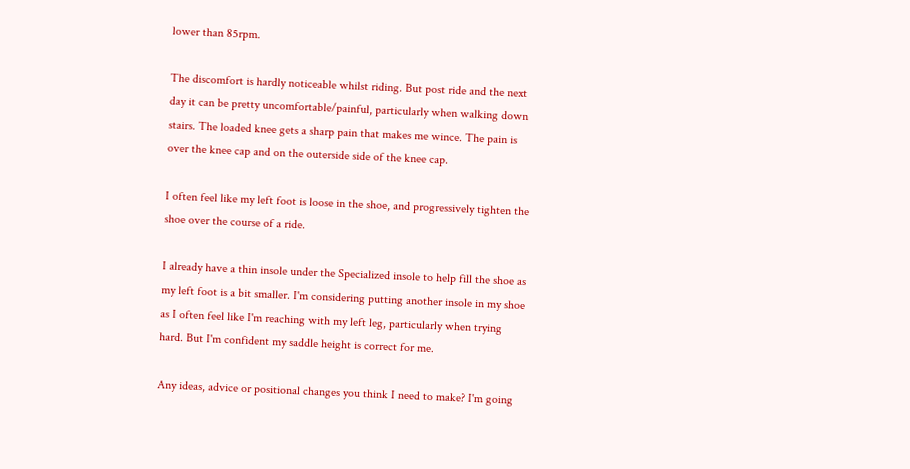lower than 85rpm.

The discomfort is hardly noticeable whilst riding. But post ride and the next day it can be pretty uncomfortable/painful, particularly when walking down stairs. The loaded knee gets a sharp pain that makes me wince. The pain is over the knee cap and on the outerside side of the knee cap.

I often feel like my left foot is loose in the shoe, and progressively tighten the shoe over the course of a ride.

I already have a thin insole under the Specialized insole to help fill the shoe as my left foot is a bit smaller. I'm considering putting another insole in my shoe as I often feel like I'm reaching with my left leg, particularly when trying hard. But I'm confident my saddle height is correct for me.

Any ideas, advice or positional changes you think I need to make? I'm going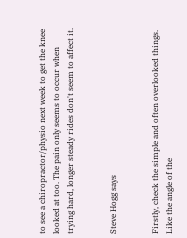to see a chiropractor/physio next week to get the knee looked at too. The pain only seems to occur when trying hard, longer steady rides don't seem to affect it.


Steve Hogg says


Firstly, check the simple and often overlooked things. Like the angle of the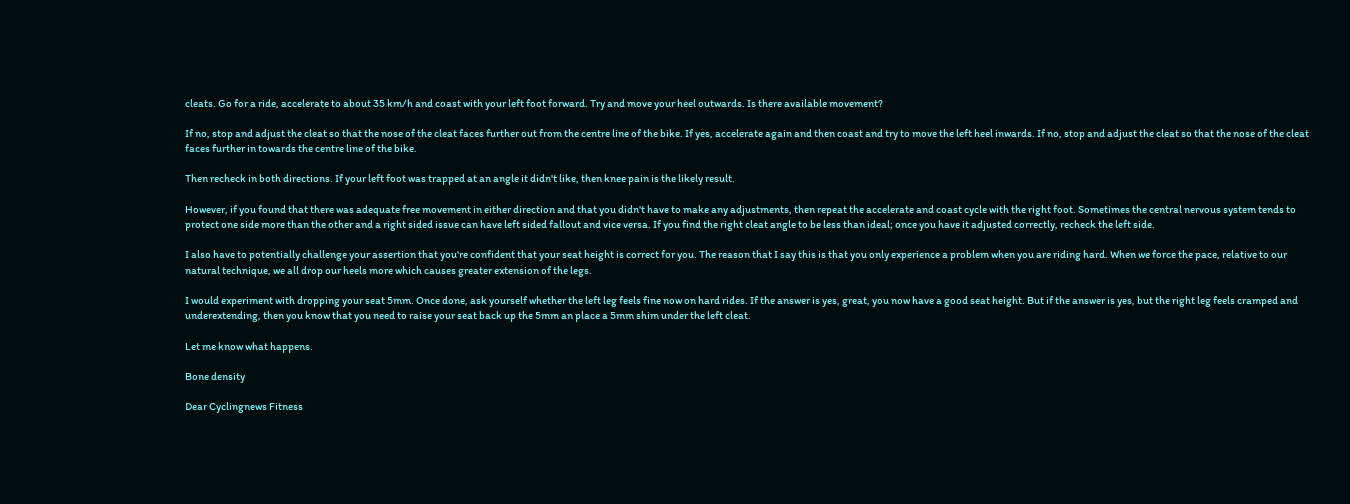cleats. Go for a ride, accelerate to about 35 km/h and coast with your left foot forward. Try and move your heel outwards. Is there available movement?

If no, stop and adjust the cleat so that the nose of the cleat faces further out from the centre line of the bike. If yes, accelerate again and then coast and try to move the left heel inwards. If no, stop and adjust the cleat so that the nose of the cleat faces further in towards the centre line of the bike.

Then recheck in both directions. If your left foot was trapped at an angle it didn't like, then knee pain is the likely result.

However, if you found that there was adequate free movement in either direction and that you didn't have to make any adjustments, then repeat the accelerate and coast cycle with the right foot. Sometimes the central nervous system tends to protect one side more than the other and a right sided issue can have left sided fallout and vice versa. If you find the right cleat angle to be less than ideal; once you have it adjusted correctly, recheck the left side.

I also have to potentially challenge your assertion that you're confident that your seat height is correct for you. The reason that I say this is that you only experience a problem when you are riding hard. When we force the pace, relative to our natural technique, we all drop our heels more which causes greater extension of the legs.

I would experiment with dropping your seat 5mm. Once done, ask yourself whether the left leg feels fine now on hard rides. If the answer is yes, great, you now have a good seat height. But if the answer is yes, but the right leg feels cramped and underextending, then you know that you need to raise your seat back up the 5mm an place a 5mm shim under the left cleat.

Let me know what happens.

Bone density

Dear Cyclingnews Fitness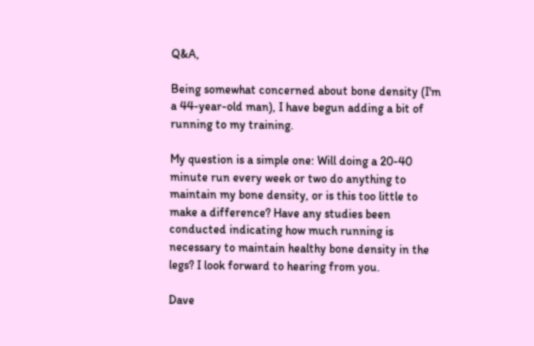Q&A,

Being somewhat concerned about bone density (I'm a 44-year-old man), I have begun adding a bit of running to my training.

My question is a simple one: Will doing a 20-40 minute run every week or two do anything to maintain my bone density, or is this too little to make a difference? Have any studies been conducted indicating how much running is necessary to maintain healthy bone density in the legs? I look forward to hearing from you.

Dave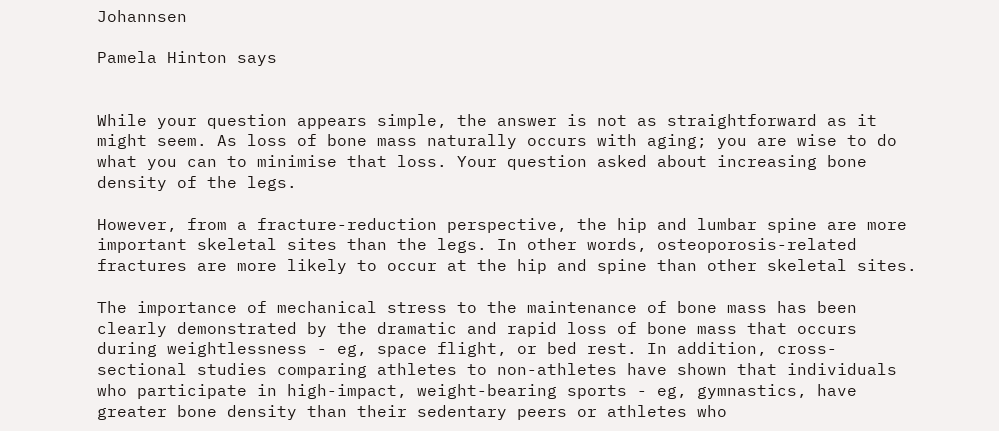Johannsen

Pamela Hinton says


While your question appears simple, the answer is not as straightforward as it might seem. As loss of bone mass naturally occurs with aging; you are wise to do what you can to minimise that loss. Your question asked about increasing bone density of the legs.

However, from a fracture-reduction perspective, the hip and lumbar spine are more important skeletal sites than the legs. In other words, osteoporosis-related fractures are more likely to occur at the hip and spine than other skeletal sites.

The importance of mechanical stress to the maintenance of bone mass has been clearly demonstrated by the dramatic and rapid loss of bone mass that occurs during weightlessness - eg, space flight, or bed rest. In addition, cross-sectional studies comparing athletes to non-athletes have shown that individuals who participate in high-impact, weight-bearing sports - eg, gymnastics, have greater bone density than their sedentary peers or athletes who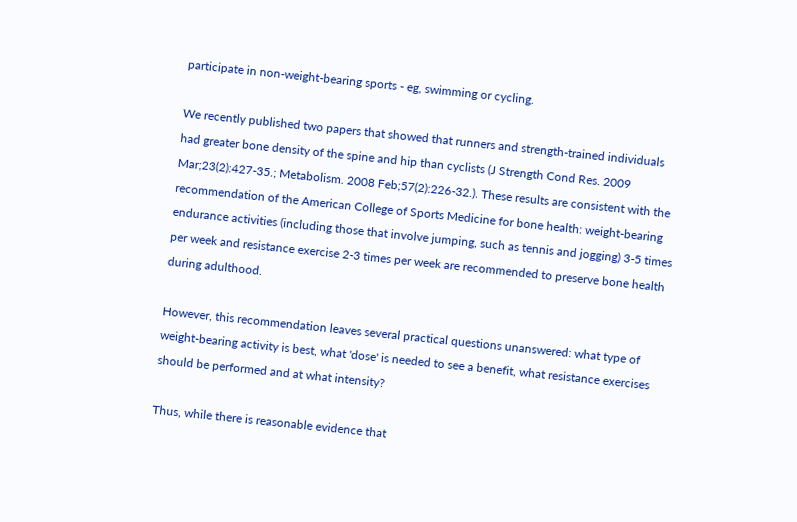participate in non-weight-bearing sports - eg, swimming or cycling.

We recently published two papers that showed that runners and strength-trained individuals had greater bone density of the spine and hip than cyclists (J Strength Cond Res. 2009 Mar;23(2):427-35.; Metabolism. 2008 Feb;57(2):226-32.). These results are consistent with the recommendation of the American College of Sports Medicine for bone health: weight-bearing endurance activities (including those that involve jumping, such as tennis and jogging) 3-5 times per week and resistance exercise 2-3 times per week are recommended to preserve bone health during adulthood.

However, this recommendation leaves several practical questions unanswered: what type of weight-bearing activity is best, what 'dose' is needed to see a benefit, what resistance exercises should be performed and at what intensity?

Thus, while there is reasonable evidence that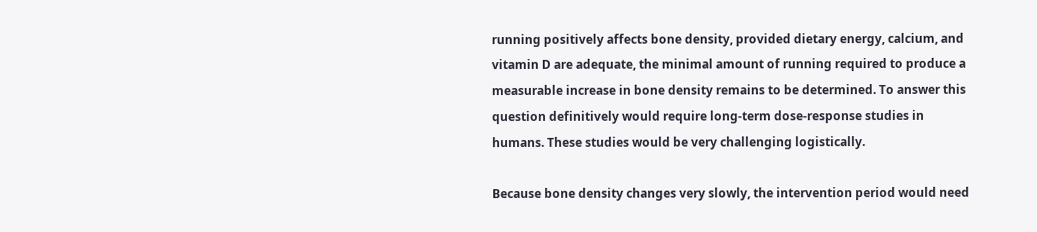running positively affects bone density, provided dietary energy, calcium, and vitamin D are adequate, the minimal amount of running required to produce a measurable increase in bone density remains to be determined. To answer this question definitively would require long-term dose-response studies in humans. These studies would be very challenging logistically.

Because bone density changes very slowly, the intervention period would need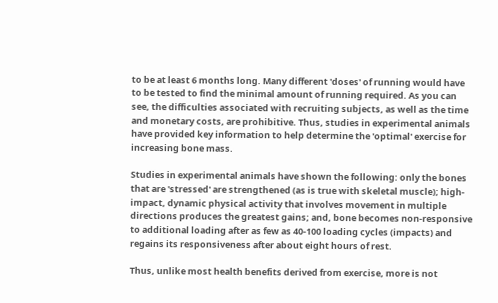to be at least 6 months long. Many different 'doses' of running would have to be tested to find the minimal amount of running required. As you can see, the difficulties associated with recruiting subjects, as well as the time and monetary costs, are prohibitive. Thus, studies in experimental animals have provided key information to help determine the 'optimal' exercise for increasing bone mass.

Studies in experimental animals have shown the following: only the bones that are 'stressed' are strengthened (as is true with skeletal muscle); high-impact, dynamic physical activity that involves movement in multiple directions produces the greatest gains; and, bone becomes non-responsive to additional loading after as few as 40-100 loading cycles (impacts) and regains its responsiveness after about eight hours of rest.

Thus, unlike most health benefits derived from exercise, more is not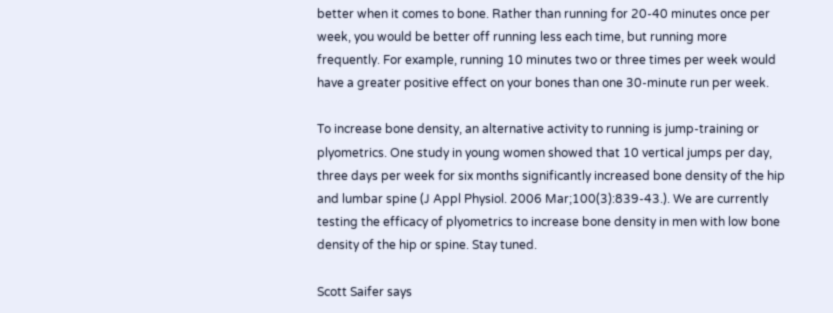better when it comes to bone. Rather than running for 20-40 minutes once per week, you would be better off running less each time, but running more frequently. For example, running 10 minutes two or three times per week would have a greater positive effect on your bones than one 30-minute run per week.

To increase bone density, an alternative activity to running is jump-training or plyometrics. One study in young women showed that 10 vertical jumps per day, three days per week for six months significantly increased bone density of the hip and lumbar spine (J Appl Physiol. 2006 Mar;100(3):839-43.). We are currently testing the efficacy of plyometrics to increase bone density in men with low bone density of the hip or spine. Stay tuned.

Scott Saifer says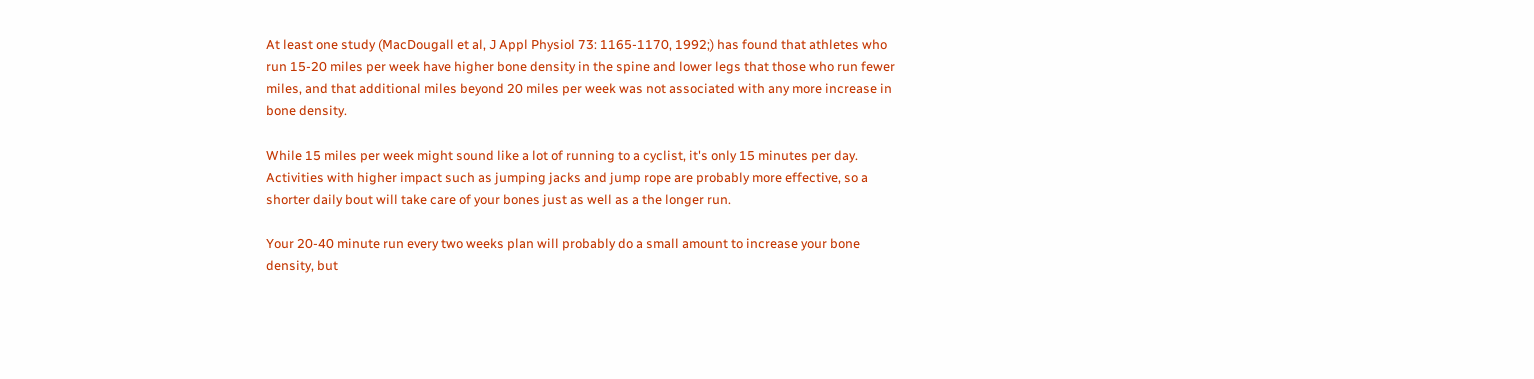At least one study (MacDougall et al, J Appl Physiol 73: 1165-1170, 1992;) has found that athletes who run 15-20 miles per week have higher bone density in the spine and lower legs that those who run fewer miles, and that additional miles beyond 20 miles per week was not associated with any more increase in bone density.

While 15 miles per week might sound like a lot of running to a cyclist, it's only 15 minutes per day. Activities with higher impact such as jumping jacks and jump rope are probably more effective, so a shorter daily bout will take care of your bones just as well as a the longer run.

Your 20-40 minute run every two weeks plan will probably do a small amount to increase your bone density, but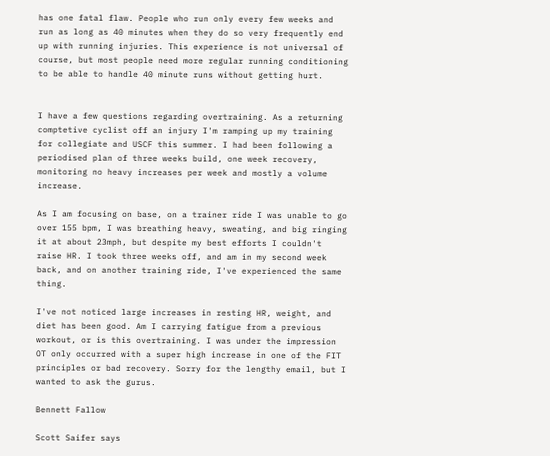has one fatal flaw. People who run only every few weeks and run as long as 40 minutes when they do so very frequently end up with running injuries. This experience is not universal of course, but most people need more regular running conditioning to be able to handle 40 minute runs without getting hurt.


I have a few questions regarding overtraining. As a returning comptetive cyclist off an injury I'm ramping up my training for collegiate and USCF this summer. I had been following a periodised plan of three weeks build, one week recovery, monitoring no heavy increases per week and mostly a volume increase.

As I am focusing on base, on a trainer ride I was unable to go over 155 bpm, I was breathing heavy, sweating, and big ringing it at about 23mph, but despite my best efforts I couldn't raise HR. I took three weeks off, and am in my second week back, and on another training ride, I've experienced the same thing.

I've not noticed large increases in resting HR, weight, and diet has been good. Am I carrying fatigue from a previous workout, or is this overtraining. I was under the impression OT only occurred with a super high increase in one of the FIT principles or bad recovery. Sorry for the lengthy email, but I wanted to ask the gurus.

Bennett Fallow

Scott Saifer says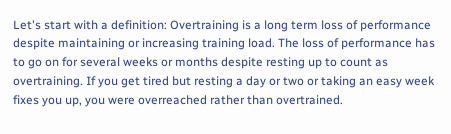Let's start with a definition: Overtraining is a long term loss of performance despite maintaining or increasing training load. The loss of performance has to go on for several weeks or months despite resting up to count as overtraining. If you get tired but resting a day or two or taking an easy week fixes you up, you were overreached rather than overtrained.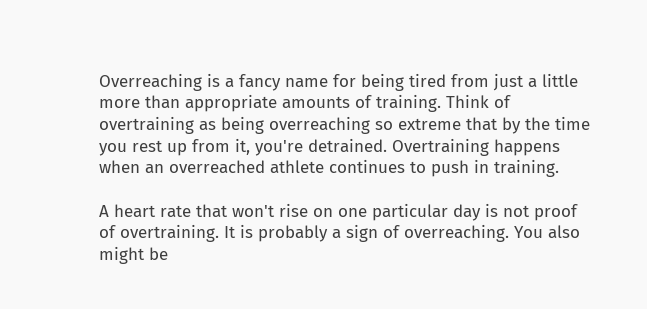Overreaching is a fancy name for being tired from just a little more than appropriate amounts of training. Think of overtraining as being overreaching so extreme that by the time you rest up from it, you're detrained. Overtraining happens when an overreached athlete continues to push in training.

A heart rate that won't rise on one particular day is not proof of overtraining. It is probably a sign of overreaching. You also might be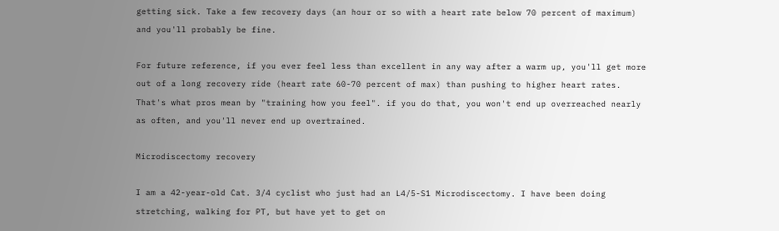getting sick. Take a few recovery days (an hour or so with a heart rate below 70 percent of maximum) and you'll probably be fine.

For future reference, if you ever feel less than excellent in any way after a warm up, you'll get more out of a long recovery ride (heart rate 60-70 percent of max) than pushing to higher heart rates. That's what pros mean by "training how you feel". if you do that, you won't end up overreached nearly as often, and you'll never end up overtrained.

Microdiscectomy recovery

I am a 42-year-old Cat. 3/4 cyclist who just had an L4/5-S1 Microdiscectomy. I have been doing stretching, walking for PT, but have yet to get on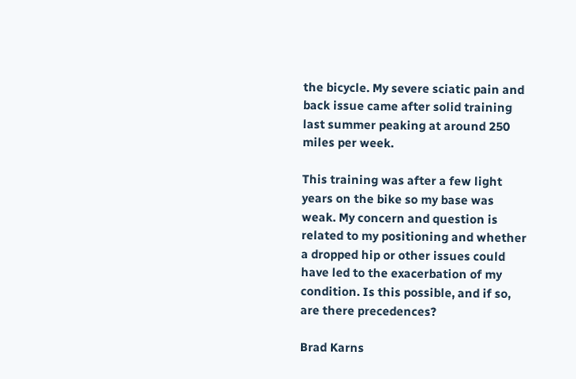the bicycle. My severe sciatic pain and back issue came after solid training last summer peaking at around 250 miles per week.

This training was after a few light years on the bike so my base was weak. My concern and question is related to my positioning and whether a dropped hip or other issues could have led to the exacerbation of my condition. Is this possible, and if so, are there precedences?

Brad Karns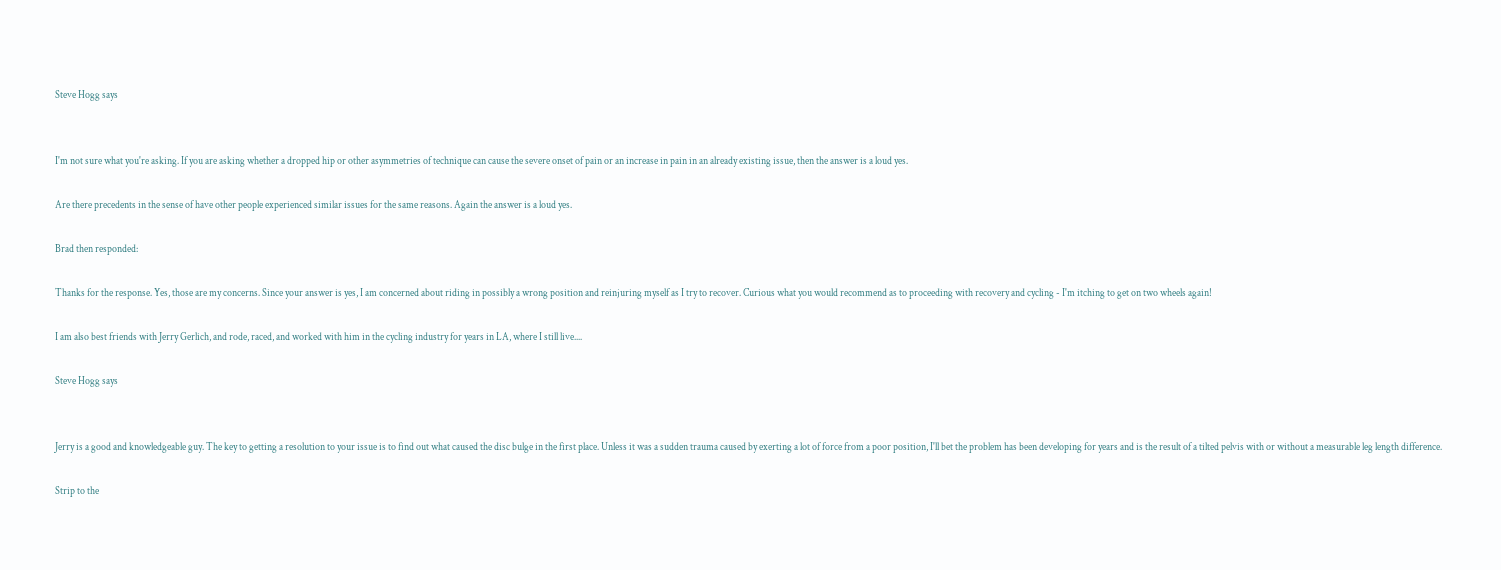Steve Hogg says


I'm not sure what you're asking. If you are asking whether a dropped hip or other asymmetries of technique can cause the severe onset of pain or an increase in pain in an already existing issue, then the answer is a loud yes.

Are there precedents in the sense of have other people experienced similar issues for the same reasons. Again the answer is a loud yes.

Brad then responded:

Thanks for the response. Yes, those are my concerns. Since your answer is yes, I am concerned about riding in possibly a wrong position and reinjuring myself as I try to recover. Curious what you would recommend as to proceeding with recovery and cycling - I'm itching to get on two wheels again!

I am also best friends with Jerry Gerlich, and rode, raced, and worked with him in the cycling industry for years in LA, where I still live....

Steve Hogg says


Jerry is a good and knowledgeable guy. The key to getting a resolution to your issue is to find out what caused the disc bulge in the first place. Unless it was a sudden trauma caused by exerting a lot of force from a poor position, I'll bet the problem has been developing for years and is the result of a tilted pelvis with or without a measurable leg length difference.

Strip to the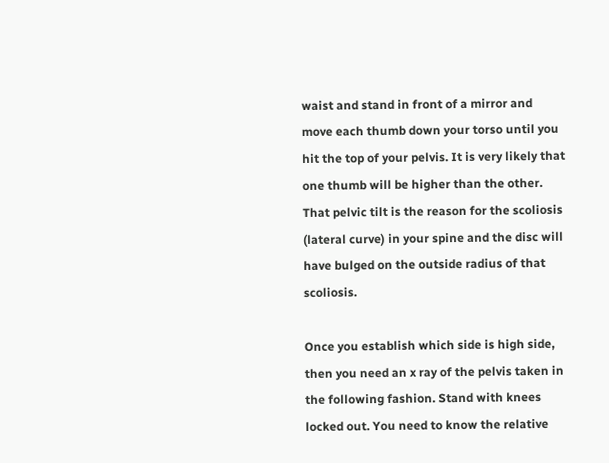waist and stand in front of a mirror and move each thumb down your torso until you hit the top of your pelvis. It is very likely that one thumb will be higher than the other. That pelvic tilt is the reason for the scoliosis (lateral curve) in your spine and the disc will have bulged on the outside radius of that scoliosis.

Once you establish which side is high side, then you need an x ray of the pelvis taken in the following fashion. Stand with knees locked out. You need to know the relative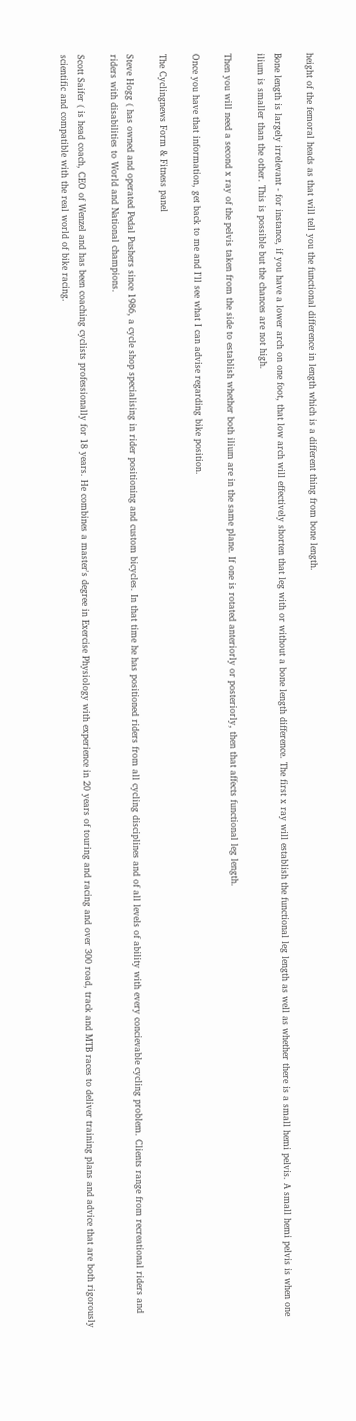height of the femoral heads as that will tell you the functional difference in length which is a different thing from bone length.

Bone length is largely irrelevant - for instance, if you have a lower arch on one foot, that low arch will effectively shorten that leg with or without a bone length difference. The first x ray will establish the functional leg length as well as whether there is a small hemi pelvis. A small hemi pelvis is when one ilium is smaller than the other. This is possible but the chances are not high.

Then you will need a second x ray of the pelvis taken from the side to establish whether both ilium are in the same plane. If one is rotated anteriorly or posteriorly, then that affects functional leg length.

Once you have that information, get back to me and I'll see what I can advise regarding bike position.

The Cyclingnews Form & Fitness panel

Steve Hogg ( has owned and operated Pedal Pushers since 1986, a cycle shop specialising in rider positioning and custom bicycles. In that time he has positioned riders from all cycling disciplines and of all levels of ability with every concievable cycling problem. Clients range from recreational riders and riders with disabilities to World and National champions.

Scott Saifer ( is head coach, CEO of Wenzel and has been coaching cyclists professionally for 18 years. He combines a master's degree in Exercise Physiology with experience in 20 years of touring and racing and over 300 road, track and MTB races to deliver training plans and advice that are both rigorously scientific and compatible with the real world of bike racing.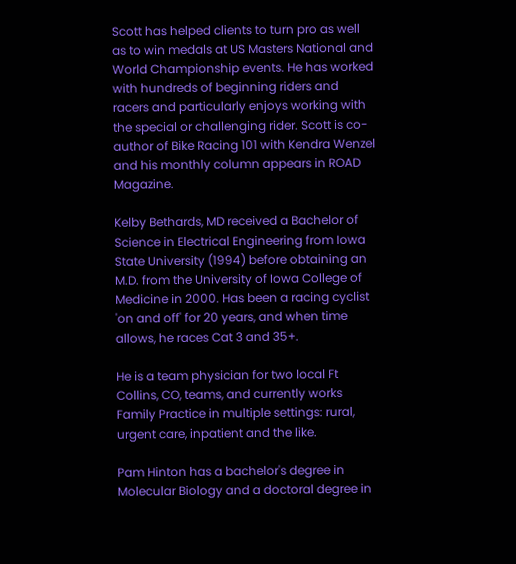Scott has helped clients to turn pro as well as to win medals at US Masters National and World Championship events. He has worked with hundreds of beginning riders and racers and particularly enjoys working with the special or challenging rider. Scott is co-author of Bike Racing 101 with Kendra Wenzel and his monthly column appears in ROAD Magazine.

Kelby Bethards, MD received a Bachelor of Science in Electrical Engineering from Iowa State University (1994) before obtaining an M.D. from the University of Iowa College of Medicine in 2000. Has been a racing cyclist 'on and off' for 20 years, and when time allows, he races Cat 3 and 35+.

He is a team physician for two local Ft Collins, CO, teams, and currently works Family Practice in multiple settings: rural, urgent care, inpatient and the like.

Pam Hinton has a bachelor's degree in Molecular Biology and a doctoral degree in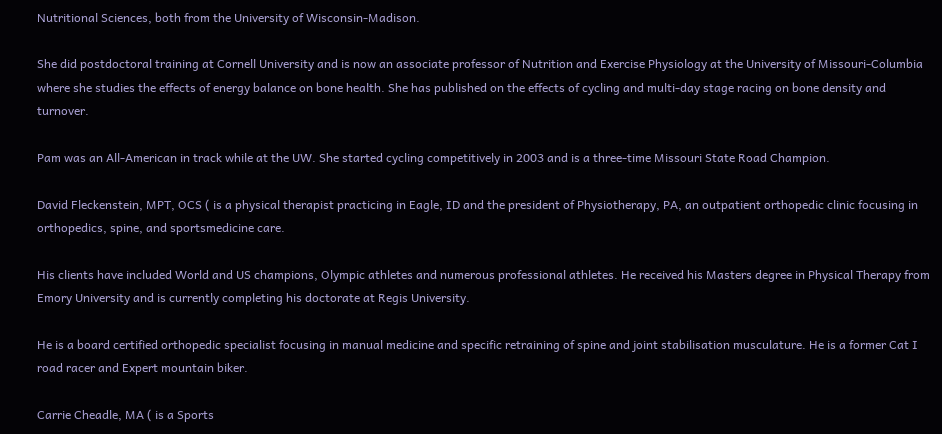Nutritional Sciences, both from the University of Wisconsin-Madison.

She did postdoctoral training at Cornell University and is now an associate professor of Nutrition and Exercise Physiology at the University of Missouri-Columbia where she studies the effects of energy balance on bone health. She has published on the effects of cycling and multi-day stage racing on bone density and turnover.

Pam was an All-American in track while at the UW. She started cycling competitively in 2003 and is a three-time Missouri State Road Champion.

David Fleckenstein, MPT, OCS ( is a physical therapist practicing in Eagle, ID and the president of Physiotherapy, PA, an outpatient orthopedic clinic focusing in orthopedics, spine, and sportsmedicine care.

His clients have included World and US champions, Olympic athletes and numerous professional athletes. He received his Masters degree in Physical Therapy from Emory University and is currently completing his doctorate at Regis University.

He is a board certified orthopedic specialist focusing in manual medicine and specific retraining of spine and joint stabilisation musculature. He is a former Cat I road racer and Expert mountain biker.

Carrie Cheadle, MA ( is a Sports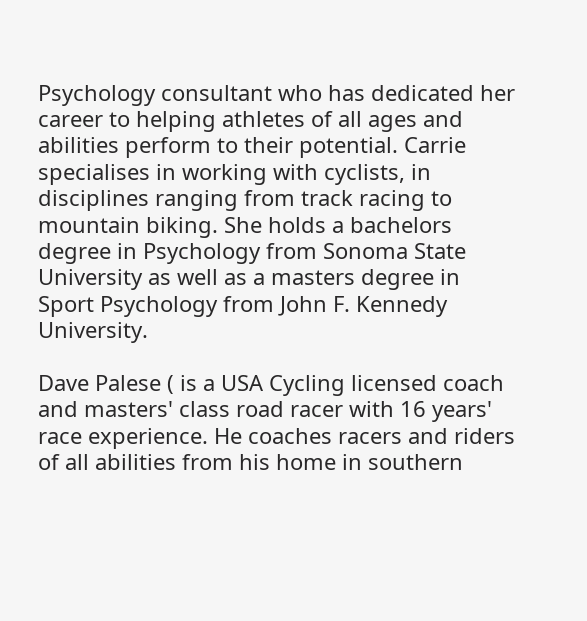Psychology consultant who has dedicated her career to helping athletes of all ages and abilities perform to their potential. Carrie specialises in working with cyclists, in disciplines ranging from track racing to mountain biking. She holds a bachelors degree in Psychology from Sonoma State University as well as a masters degree in Sport Psychology from John F. Kennedy University.

Dave Palese ( is a USA Cycling licensed coach and masters' class road racer with 16 years' race experience. He coaches racers and riders of all abilities from his home in southern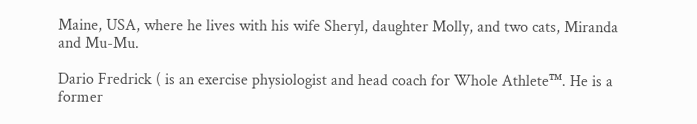Maine, USA, where he lives with his wife Sheryl, daughter Molly, and two cats, Miranda and Mu-Mu.

Dario Fredrick ( is an exercise physiologist and head coach for Whole Athlete™. He is a former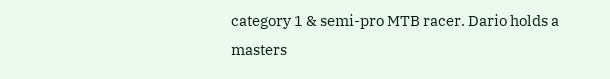category 1 & semi-pro MTB racer. Dario holds a masters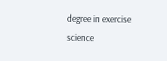degree in exercise science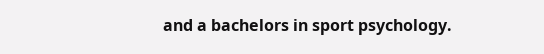and a bachelors in sport psychology.